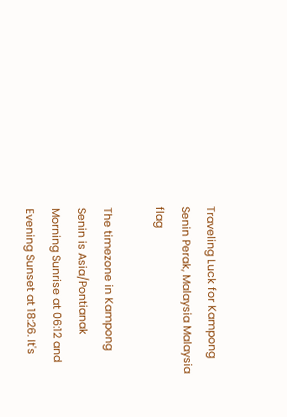Traveling Luck for Kampong Senin Perak, Malaysia Malaysia flag

The timezone in Kampong Senin is Asia/Pontianak
Morning Sunrise at 06:12 and Evening Sunset at 18:26. It's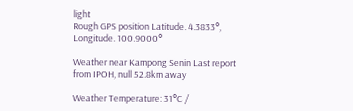light
Rough GPS position Latitude. 4.3833°, Longitude. 100.9000°

Weather near Kampong Senin Last report from IPOH, null 52.8km away

Weather Temperature: 31°C /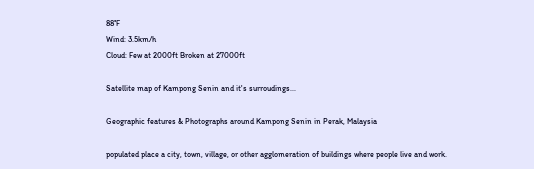88°F
Wind: 3.5km/h
Cloud: Few at 2000ft Broken at 27000ft

Satellite map of Kampong Senin and it's surroudings...

Geographic features & Photographs around Kampong Senin in Perak, Malaysia

populated place a city, town, village, or other agglomeration of buildings where people live and work.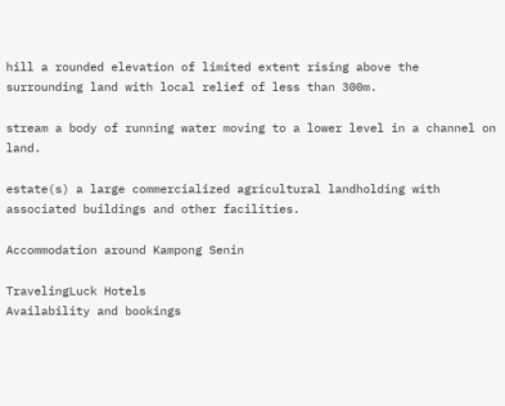hill a rounded elevation of limited extent rising above the surrounding land with local relief of less than 300m.

stream a body of running water moving to a lower level in a channel on land.

estate(s) a large commercialized agricultural landholding with associated buildings and other facilities.

Accommodation around Kampong Senin

TravelingLuck Hotels
Availability and bookings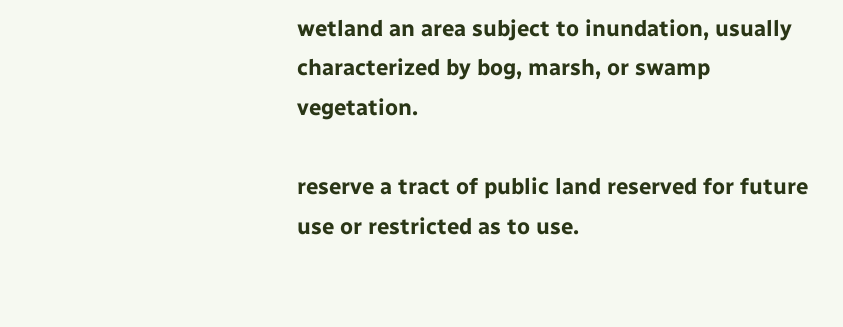wetland an area subject to inundation, usually characterized by bog, marsh, or swamp vegetation.

reserve a tract of public land reserved for future use or restricted as to use.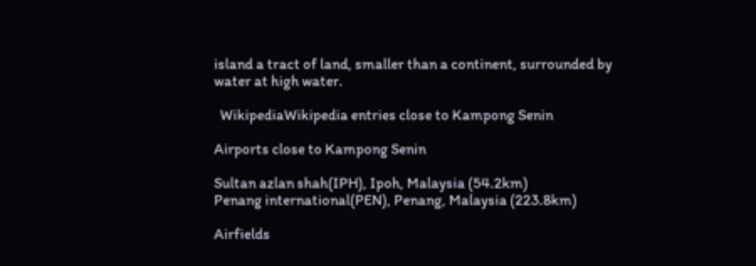island a tract of land, smaller than a continent, surrounded by water at high water.

  WikipediaWikipedia entries close to Kampong Senin

Airports close to Kampong Senin

Sultan azlan shah(IPH), Ipoh, Malaysia (54.2km)
Penang international(PEN), Penang, Malaysia (223.8km)

Airfields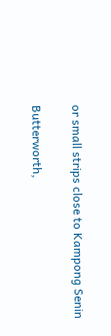or small strips close to Kampong Senin

Butterworth,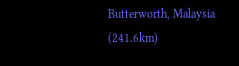Butterworth, Malaysia (241.6km)